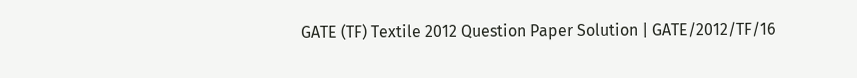GATE (TF) Textile 2012 Question Paper Solution | GATE/2012/TF/16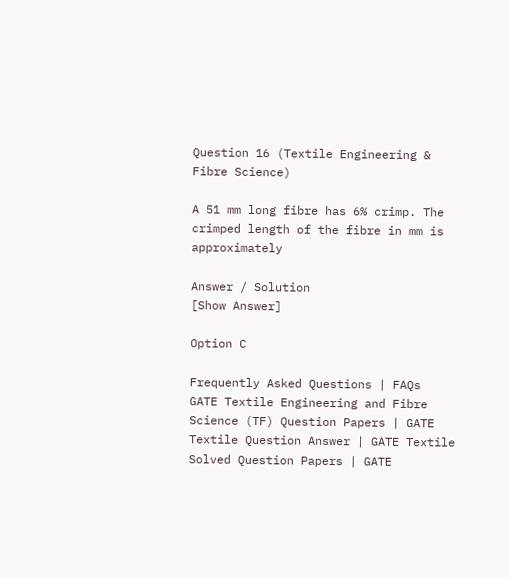Question 16 (Textile Engineering & Fibre Science)

A 51 mm long fibre has 6% crimp. The crimped length of the fibre in mm is approximately

Answer / Solution
[Show Answer]

Option C

Frequently Asked Questions | FAQs
GATE Textile Engineering and Fibre Science (TF) Question Papers | GATE Textile Question Answer | GATE Textile Solved Question Papers | GATE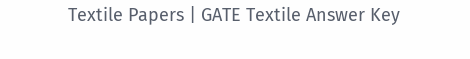Textile Papers | GATE Textile Answer Key